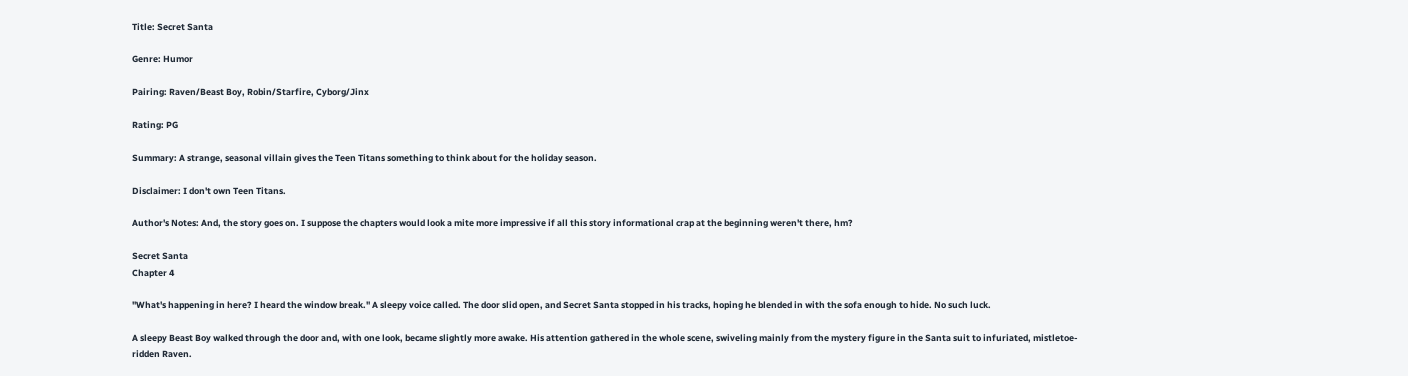Title: Secret Santa

Genre: Humor

Pairing: Raven/Beast Boy, Robin/Starfire, Cyborg/Jinx

Rating: PG

Summary: A strange, seasonal villain gives the Teen Titans something to think about for the holiday season.

Disclaimer: I don't own Teen Titans.

Author's Notes: And, the story goes on. I suppose the chapters would look a mite more impressive if all this story informational crap at the beginning weren't there, hm?

Secret Santa
Chapter 4

"What's happening in here? I heard the window break." A sleepy voice called. The door slid open, and Secret Santa stopped in his tracks, hoping he blended in with the sofa enough to hide. No such luck.

A sleepy Beast Boy walked through the door and, with one look, became slightly more awake. His attention gathered in the whole scene, swiveling mainly from the mystery figure in the Santa suit to infuriated, mistletoe-ridden Raven.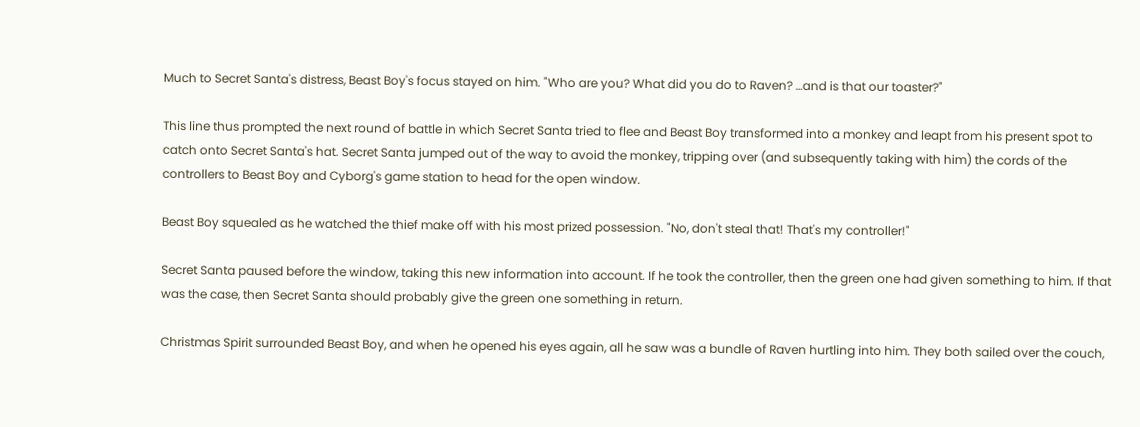Much to Secret Santa's distress, Beast Boy's focus stayed on him. "Who are you? What did you do to Raven? …and is that our toaster?"

This line thus prompted the next round of battle in which Secret Santa tried to flee and Beast Boy transformed into a monkey and leapt from his present spot to catch onto Secret Santa's hat. Secret Santa jumped out of the way to avoid the monkey, tripping over (and subsequently taking with him) the cords of the controllers to Beast Boy and Cyborg's game station to head for the open window.

Beast Boy squealed as he watched the thief make off with his most prized possession. "No, don't steal that! That's my controller!"

Secret Santa paused before the window, taking this new information into account. If he took the controller, then the green one had given something to him. If that was the case, then Secret Santa should probably give the green one something in return.

Christmas Spirit surrounded Beast Boy, and when he opened his eyes again, all he saw was a bundle of Raven hurtling into him. They both sailed over the couch,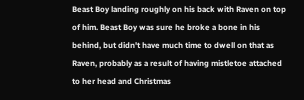Beast Boy landing roughly on his back with Raven on top of him. Beast Boy was sure he broke a bone in his behind, but didn't have much time to dwell on that as Raven, probably as a result of having mistletoe attached to her head and Christmas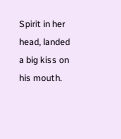Spirit in her head, landed a big kiss on his mouth.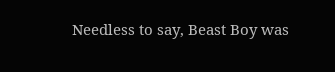Needless to say, Beast Boy was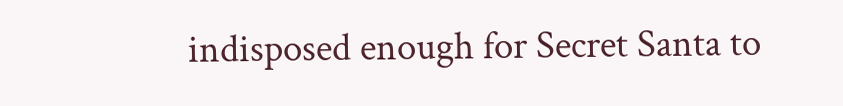indisposed enough for Secret Santa to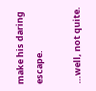make his daring escape.

…well, not quite.